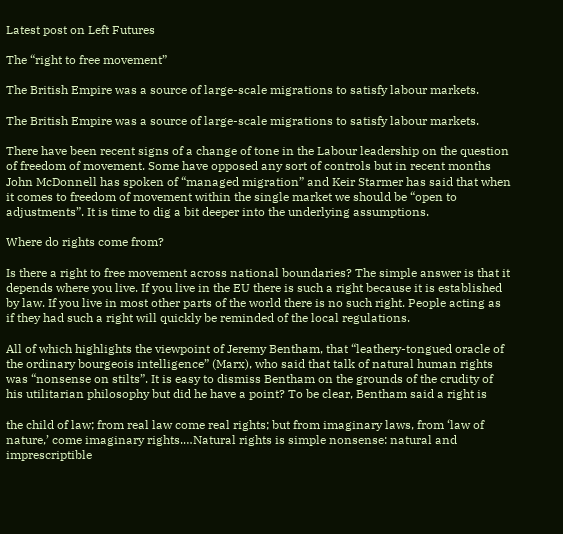Latest post on Left Futures

The “right to free movement”

The British Empire was a source of large-scale migrations to satisfy labour markets.

The British Empire was a source of large-scale migrations to satisfy labour markets.

There have been recent signs of a change of tone in the Labour leadership on the question of freedom of movement. Some have opposed any sort of controls but in recent months John McDonnell has spoken of “managed migration” and Keir Starmer has said that when it comes to freedom of movement within the single market we should be “open to adjustments”. It is time to dig a bit deeper into the underlying assumptions.

Where do rights come from?

Is there a right to free movement across national boundaries? The simple answer is that it depends where you live. If you live in the EU there is such a right because it is established by law. If you live in most other parts of the world there is no such right. People acting as if they had such a right will quickly be reminded of the local regulations.

All of which highlights the viewpoint of Jeremy Bentham, that “leathery-tongued oracle of the ordinary bourgeois intelligence” (Marx), who said that talk of natural human rights was “nonsense on stilts”. It is easy to dismiss Bentham on the grounds of the crudity of his utilitarian philosophy but did he have a point? To be clear, Bentham said a right is

the child of law; from real law come real rights; but from imaginary laws, from ‘law of nature,’ come imaginary rights.…Natural rights is simple nonsense: natural and imprescriptible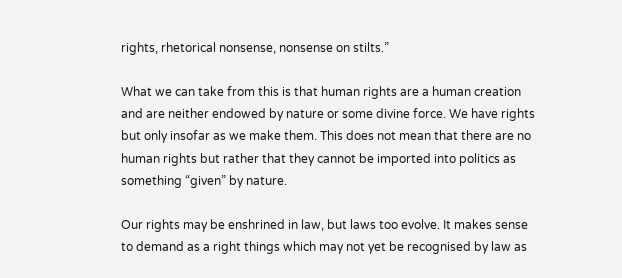rights, rhetorical nonsense, nonsense on stilts.”

What we can take from this is that human rights are a human creation and are neither endowed by nature or some divine force. We have rights but only insofar as we make them. This does not mean that there are no human rights but rather that they cannot be imported into politics as something “given” by nature.

Our rights may be enshrined in law, but laws too evolve. It makes sense to demand as a right things which may not yet be recognised by law as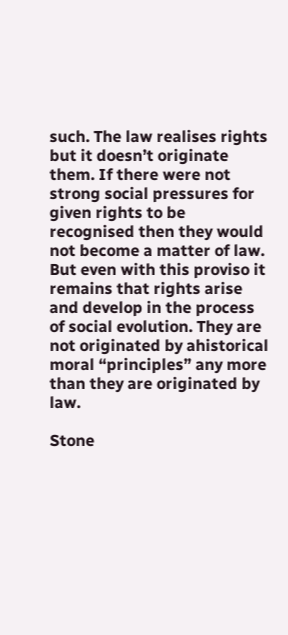such. The law realises rights but it doesn’t originate them. If there were not strong social pressures for given rights to be recognised then they would not become a matter of law. But even with this proviso it remains that rights arise and develop in the process of social evolution. They are not originated by ahistorical moral “principles” any more than they are originated by law.

Stone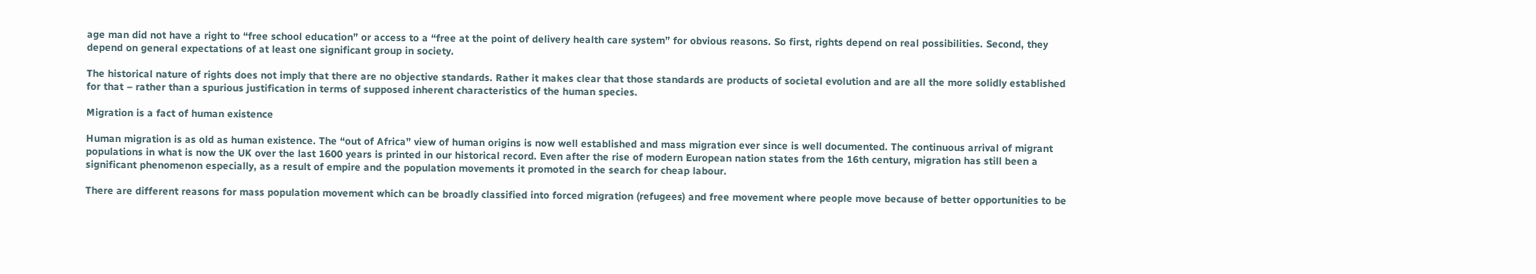age man did not have a right to “free school education” or access to a “free at the point of delivery health care system” for obvious reasons. So first, rights depend on real possibilities. Second, they depend on general expectations of at least one significant group in society.

The historical nature of rights does not imply that there are no objective standards. Rather it makes clear that those standards are products of societal evolution and are all the more solidly established for that – rather than a spurious justification in terms of supposed inherent characteristics of the human species.

Migration is a fact of human existence

Human migration is as old as human existence. The “out of Africa” view of human origins is now well established and mass migration ever since is well documented. The continuous arrival of migrant populations in what is now the UK over the last 1600 years is printed in our historical record. Even after the rise of modern European nation states from the 16th century, migration has still been a significant phenomenon especially, as a result of empire and the population movements it promoted in the search for cheap labour.

There are different reasons for mass population movement which can be broadly classified into forced migration (refugees) and free movement where people move because of better opportunities to be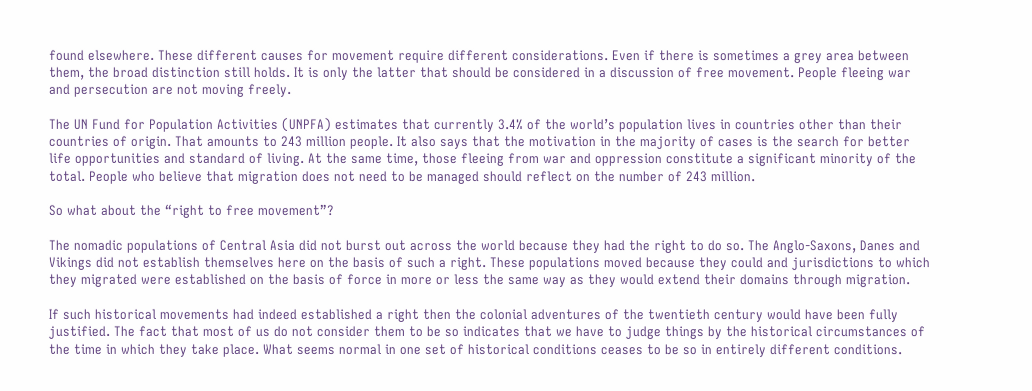found elsewhere. These different causes for movement require different considerations. Even if there is sometimes a grey area between them, the broad distinction still holds. It is only the latter that should be considered in a discussion of free movement. People fleeing war and persecution are not moving freely.

The UN Fund for Population Activities (UNPFA) estimates that currently 3.4% of the world’s population lives in countries other than their countries of origin. That amounts to 243 million people. It also says that the motivation in the majority of cases is the search for better life opportunities and standard of living. At the same time, those fleeing from war and oppression constitute a significant minority of the total. People who believe that migration does not need to be managed should reflect on the number of 243 million.

So what about the “right to free movement”?

The nomadic populations of Central Asia did not burst out across the world because they had the right to do so. The Anglo-Saxons, Danes and Vikings did not establish themselves here on the basis of such a right. These populations moved because they could and jurisdictions to which they migrated were established on the basis of force in more or less the same way as they would extend their domains through migration.

If such historical movements had indeed established a right then the colonial adventures of the twentieth century would have been fully justified. The fact that most of us do not consider them to be so indicates that we have to judge things by the historical circumstances of the time in which they take place. What seems normal in one set of historical conditions ceases to be so in entirely different conditions.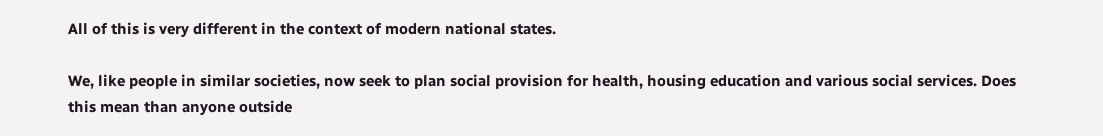All of this is very different in the context of modern national states.

We, like people in similar societies, now seek to plan social provision for health, housing education and various social services. Does this mean than anyone outside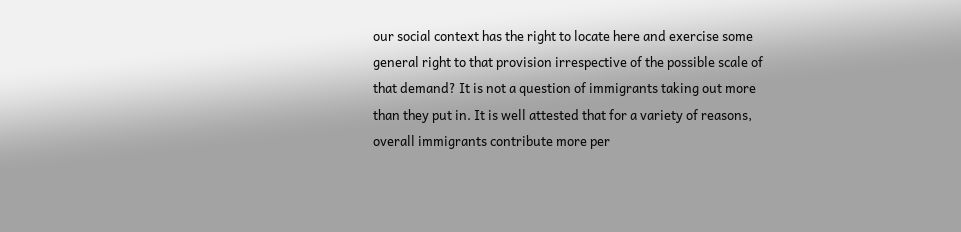our social context has the right to locate here and exercise some general right to that provision irrespective of the possible scale of that demand? It is not a question of immigrants taking out more than they put in. It is well attested that for a variety of reasons, overall immigrants contribute more per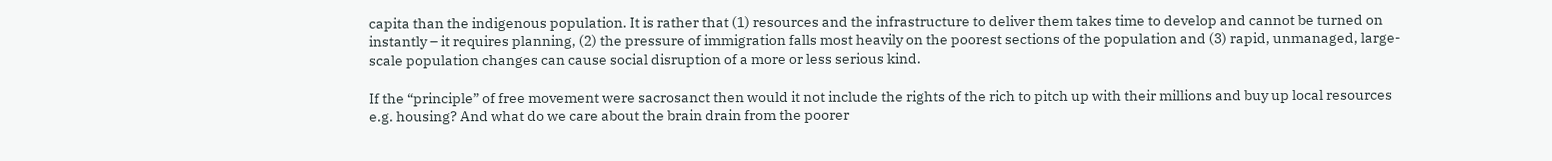capita than the indigenous population. It is rather that (1) resources and the infrastructure to deliver them takes time to develop and cannot be turned on instantly – it requires planning, (2) the pressure of immigration falls most heavily on the poorest sections of the population and (3) rapid, unmanaged, large-scale population changes can cause social disruption of a more or less serious kind.

If the “principle” of free movement were sacrosanct then would it not include the rights of the rich to pitch up with their millions and buy up local resources e.g. housing? And what do we care about the brain drain from the poorer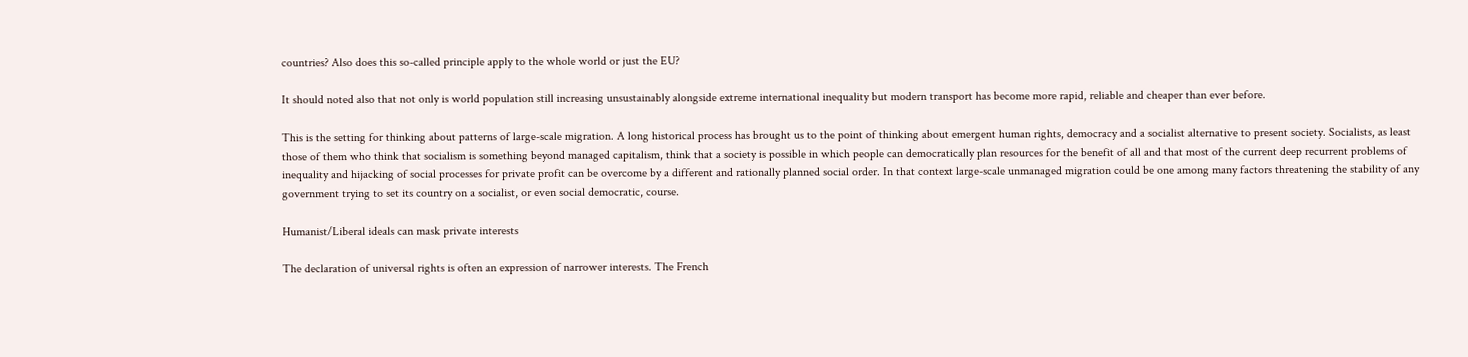countries? Also does this so-called principle apply to the whole world or just the EU?

It should noted also that not only is world population still increasing unsustainably alongside extreme international inequality but modern transport has become more rapid, reliable and cheaper than ever before.

This is the setting for thinking about patterns of large-scale migration. A long historical process has brought us to the point of thinking about emergent human rights, democracy and a socialist alternative to present society. Socialists, as least those of them who think that socialism is something beyond managed capitalism, think that a society is possible in which people can democratically plan resources for the benefit of all and that most of the current deep recurrent problems of inequality and hijacking of social processes for private profit can be overcome by a different and rationally planned social order. In that context large-scale unmanaged migration could be one among many factors threatening the stability of any government trying to set its country on a socialist, or even social democratic, course.

Humanist/Liberal ideals can mask private interests

The declaration of universal rights is often an expression of narrower interests. The French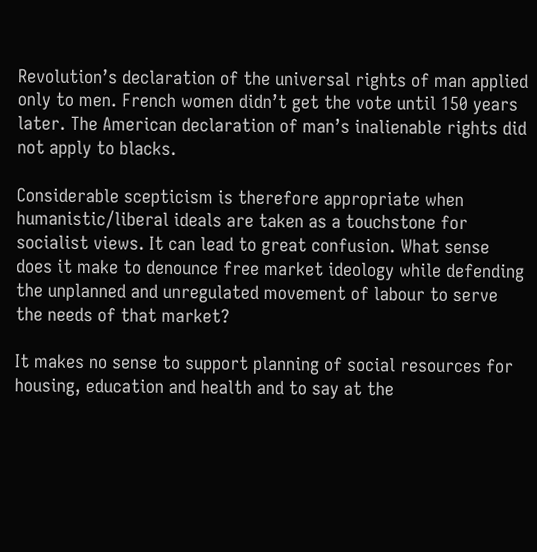Revolution’s declaration of the universal rights of man applied only to men. French women didn’t get the vote until 150 years later. The American declaration of man’s inalienable rights did not apply to blacks.

Considerable scepticism is therefore appropriate when humanistic/liberal ideals are taken as a touchstone for socialist views. It can lead to great confusion. What sense does it make to denounce free market ideology while defending the unplanned and unregulated movement of labour to serve the needs of that market?

It makes no sense to support planning of social resources for housing, education and health and to say at the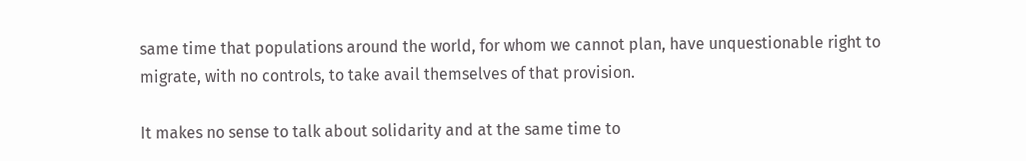same time that populations around the world, for whom we cannot plan, have unquestionable right to migrate, with no controls, to take avail themselves of that provision.

It makes no sense to talk about solidarity and at the same time to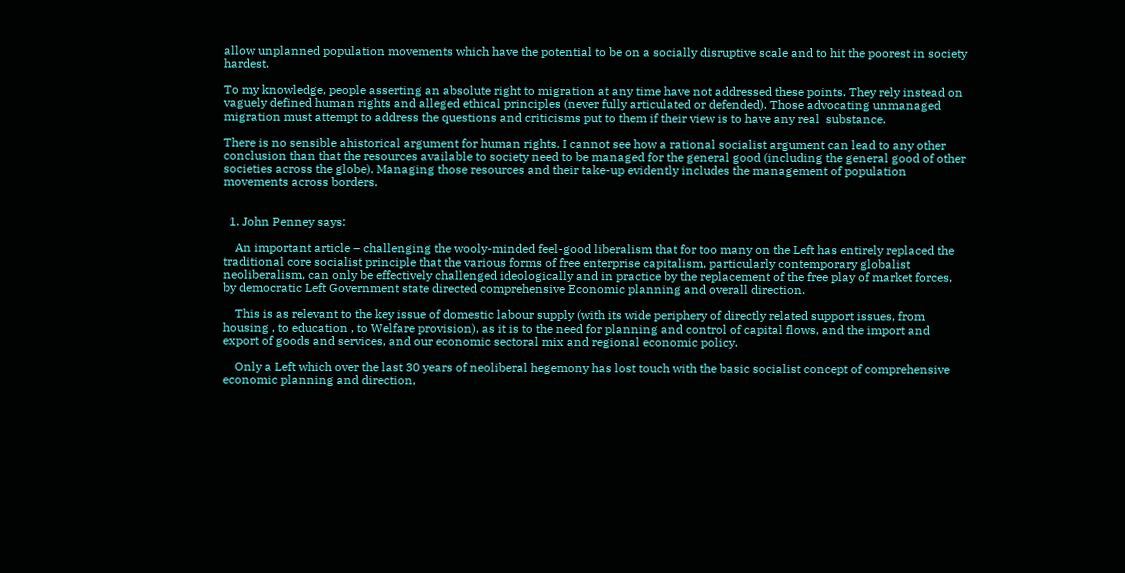allow unplanned population movements which have the potential to be on a socially disruptive scale and to hit the poorest in society hardest.

To my knowledge, people asserting an absolute right to migration at any time have not addressed these points. They rely instead on vaguely defined human rights and alleged ethical principles (never fully articulated or defended). Those advocating unmanaged migration must attempt to address the questions and criticisms put to them if their view is to have any real  substance.

There is no sensible ahistorical argument for human rights. I cannot see how a rational socialist argument can lead to any other conclusion than that the resources available to society need to be managed for the general good (including the general good of other societies across the globe). Managing those resources and their take-up evidently includes the management of population movements across borders.


  1. John Penney says:

    An important article – challenging the wooly-minded feel-good liberalism that for too many on the Left has entirely replaced the traditional core socialist principle that the various forms of free enterprise capitalism, particularly contemporary globalist neoliberalism, can only be effectively challenged ideologically and in practice by the replacement of the free play of market forces, by democratic Left Government state directed comprehensive Economic planning and overall direction.

    This is as relevant to the key issue of domestic labour supply (with its wide periphery of directly related support issues, from housing , to education , to Welfare provision), as it is to the need for planning and control of capital flows, and the import and export of goods and services, and our economic sectoral mix and regional economic policy.

    Only a Left which over the last 30 years of neoliberal hegemony has lost touch with the basic socialist concept of comprehensive economic planning and direction,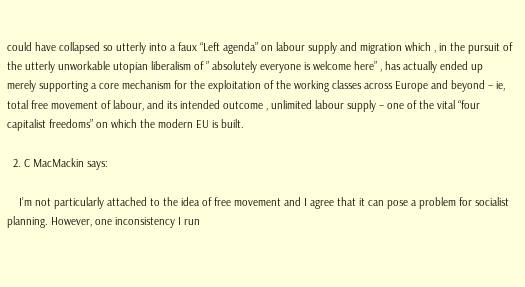could have collapsed so utterly into a faux “Left agenda” on labour supply and migration which , in the pursuit of the utterly unworkable utopian liberalism of ” absolutely everyone is welcome here” , has actually ended up merely supporting a core mechanism for the exploitation of the working classes across Europe and beyond – ie, total free movement of labour, and its intended outcome , unlimited labour supply – one of the vital “four capitalist freedoms” on which the modern EU is built.

  2. C MacMackin says:

    I’m not particularly attached to the idea of free movement and I agree that it can pose a problem for socialist planning. However, one inconsistency I run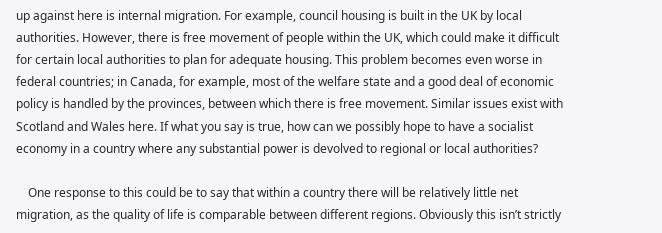up against here is internal migration. For example, council housing is built in the UK by local authorities. However, there is free movement of people within the UK, which could make it difficult for certain local authorities to plan for adequate housing. This problem becomes even worse in federal countries; in Canada, for example, most of the welfare state and a good deal of economic policy is handled by the provinces, between which there is free movement. Similar issues exist with Scotland and Wales here. If what you say is true, how can we possibly hope to have a socialist economy in a country where any substantial power is devolved to regional or local authorities?

    One response to this could be to say that within a country there will be relatively little net migration, as the quality of life is comparable between different regions. Obviously this isn’t strictly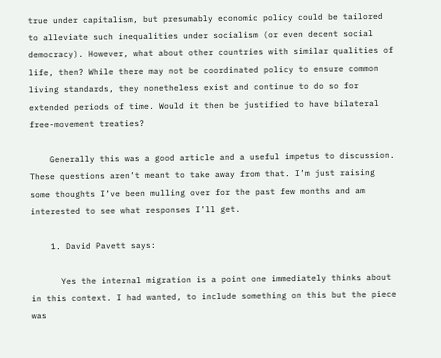true under capitalism, but presumably economic policy could be tailored to alleviate such inequalities under socialism (or even decent social democracy). However, what about other countries with similar qualities of life, then? While there may not be coordinated policy to ensure common living standards, they nonetheless exist and continue to do so for extended periods of time. Would it then be justified to have bilateral free-movement treaties?

    Generally this was a good article and a useful impetus to discussion. These questions aren’t meant to take away from that. I’m just raising some thoughts I’ve been mulling over for the past few months and am interested to see what responses I’ll get.

    1. David Pavett says:

      Yes the internal migration is a point one immediately thinks about in this context. I had wanted, to include something on this but the piece was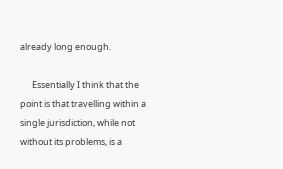already long enough.

      Essentially I think that the point is that travelling within a single jurisdiction, while not without its problems, is a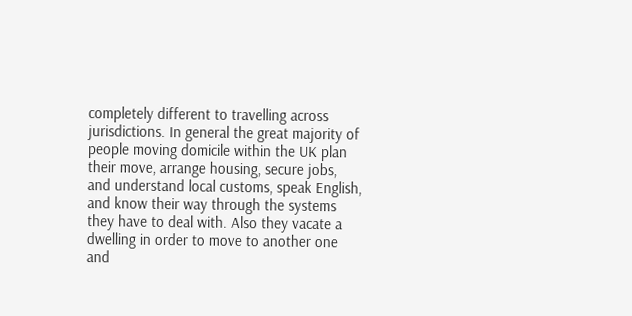completely different to travelling across jurisdictions. In general the great majority of people moving domicile within the UK plan their move, arrange housing, secure jobs, and understand local customs, speak English, and know their way through the systems they have to deal with. Also they vacate a dwelling in order to move to another one and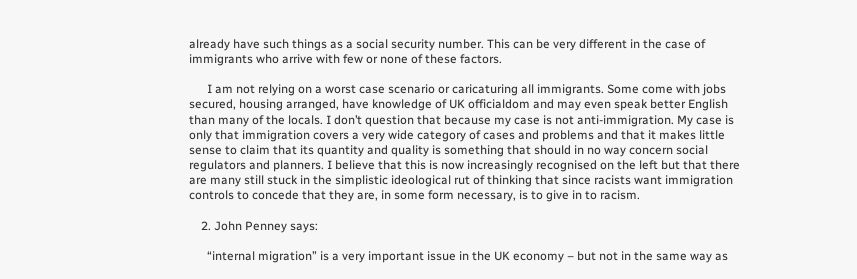already have such things as a social security number. This can be very different in the case of immigrants who arrive with few or none of these factors.

      I am not relying on a worst case scenario or caricaturing all immigrants. Some come with jobs secured, housing arranged, have knowledge of UK officialdom and may even speak better English than many of the locals. I don’t question that because my case is not anti-immigration. My case is only that immigration covers a very wide category of cases and problems and that it makes little sense to claim that its quantity and quality is something that should in no way concern social regulators and planners. I believe that this is now increasingly recognised on the left but that there are many still stuck in the simplistic ideological rut of thinking that since racists want immigration controls to concede that they are, in some form necessary, is to give in to racism.

    2. John Penney says:

      “internal migration” is a very important issue in the UK economy – but not in the same way as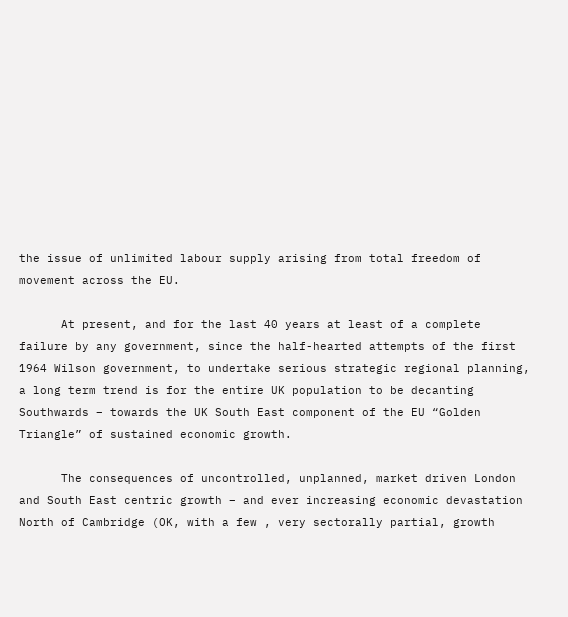the issue of unlimited labour supply arising from total freedom of movement across the EU.

      At present, and for the last 40 years at least of a complete failure by any government, since the half-hearted attempts of the first 1964 Wilson government, to undertake serious strategic regional planning, a long term trend is for the entire UK population to be decanting Southwards – towards the UK South East component of the EU “Golden Triangle” of sustained economic growth.

      The consequences of uncontrolled, unplanned, market driven London and South East centric growth – and ever increasing economic devastation North of Cambridge (OK, with a few , very sectorally partial, growth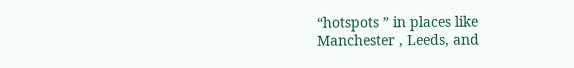“hotspots ” in places like Manchester , Leeds, and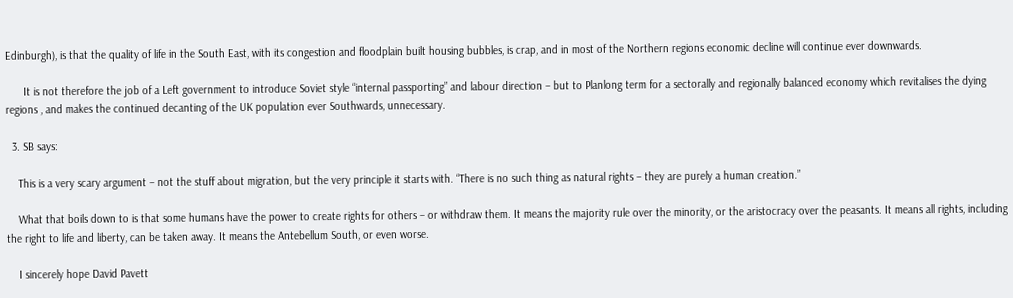Edinburgh), is that the quality of life in the South East, with its congestion and floodplain built housing bubbles, is crap, and in most of the Northern regions economic decline will continue ever downwards.

      It is not therefore the job of a Left government to introduce Soviet style “internal passporting” and labour direction – but to Planlong term for a sectorally and regionally balanced economy which revitalises the dying regions , and makes the continued decanting of the UK population ever Southwards, unnecessary.

  3. SB says:

    This is a very scary argument – not the stuff about migration, but the very principle it starts with. “There is no such thing as natural rights – they are purely a human creation.”

    What that boils down to is that some humans have the power to create rights for others – or withdraw them. It means the majority rule over the minority, or the aristocracy over the peasants. It means all rights, including the right to life and liberty, can be taken away. It means the Antebellum South, or even worse.

    I sincerely hope David Pavett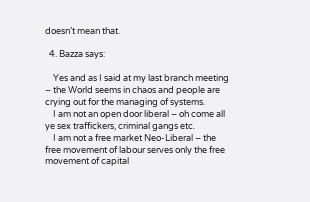doesn’t mean that.

  4. Bazza says:

    Yes and as I said at my last branch meeting – the World seems in chaos and people are crying out for the managing of systems.
    I am not an open door liberal – oh come all ye sex traffickers, criminal gangs etc.
    I am not a free market Neo-Liberal – the free movement of labour serves only the free movement of capital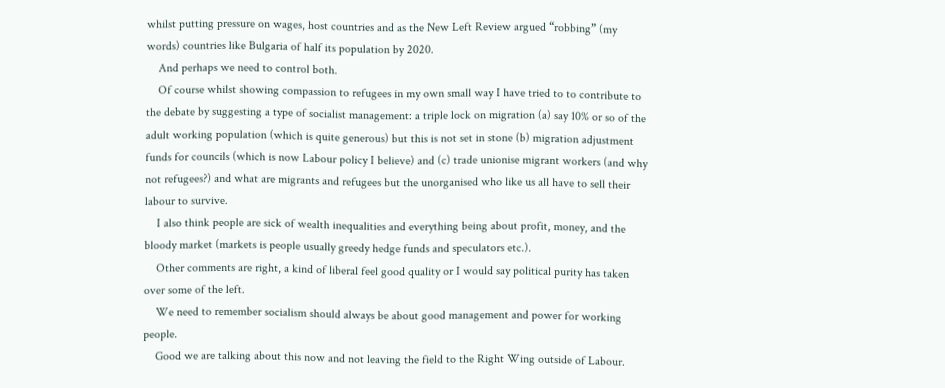whilst putting pressure on wages, host countries and as the New Left Review argued “robbing” (my words) countries like Bulgaria of half its population by 2020.
    And perhaps we need to control both.
    Of course whilst showing compassion to refugees in my own small way I have tried to to contribute to the debate by suggesting a type of socialist management: a triple lock on migration (a) say 10% or so of the adult working population (which is quite generous) but this is not set in stone (b) migration adjustment funds for councils (which is now Labour policy I believe) and (c) trade unionise migrant workers (and why not refugees?) and what are migrants and refugees but the unorganised who like us all have to sell their labour to survive.
    I also think people are sick of wealth inequalities and everything being about profit, money, and the bloody market (markets is people usually greedy hedge funds and speculators etc.).
    Other comments are right, a kind of liberal feel good quality or I would say political purity has taken over some of the left.
    We need to remember socialism should always be about good management and power for working people.
    Good we are talking about this now and not leaving the field to the Right Wing outside of Labour.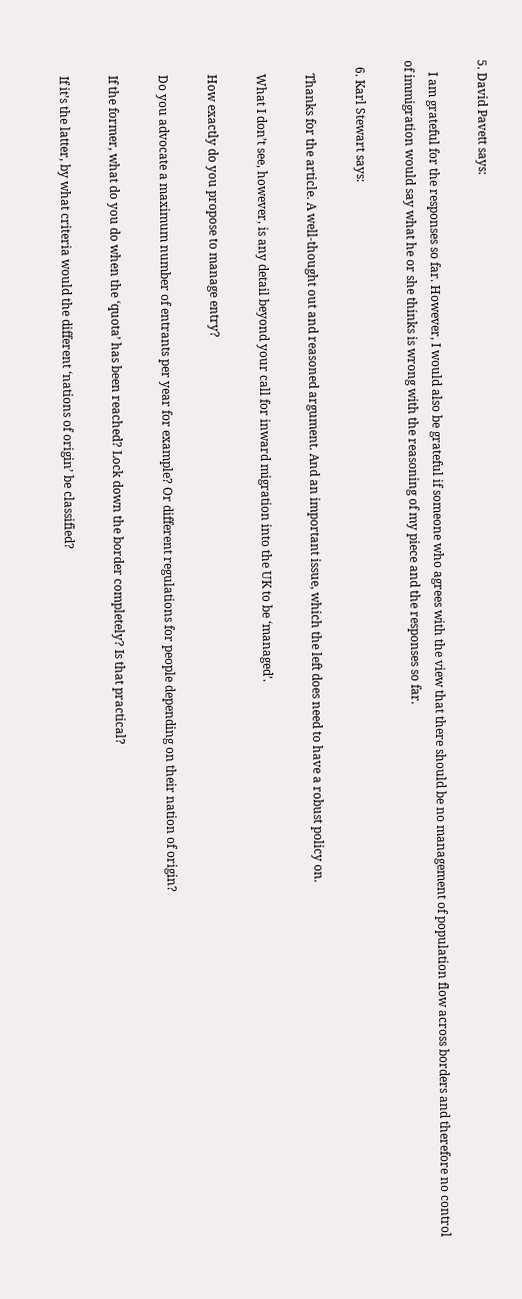5. David Pavett says:

    I am grateful for the responses so far. However, I would also be grateful if someone who agrees with the view that there should be no management of population flow across borders and therefore no control of immigration would say what he or she thinks is wrong with the reasoning of my piece and the responses so far.

  6. Karl Stewart says:

    Thanks for the article. A well-thought out and reasoned argument. And an important issue, which the left does need to have a robust policy on.

    What I don’t see, however, is any detail beyond your call for inward migration into the UK to be ‘managed’.

    How exactly do you propose to manage entry?

    Do you advocate a maximum number of entrants per year for example? Or different regulations for people depending on their nation of origin?

    If the former, what do you do when the ‘quota’ has been reached? Lock down the border completely? Is that practical?

    If it’s the latter, by what criteria would the different ‘nations of origin’ be classified?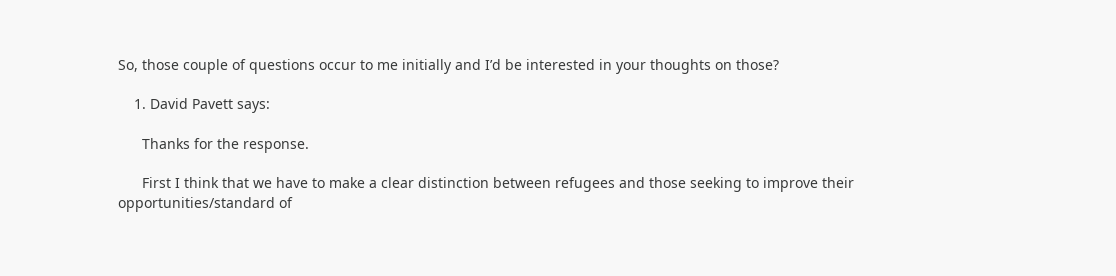So, those couple of questions occur to me initially and I’d be interested in your thoughts on those?

    1. David Pavett says:

      Thanks for the response.

      First I think that we have to make a clear distinction between refugees and those seeking to improve their opportunities/standard of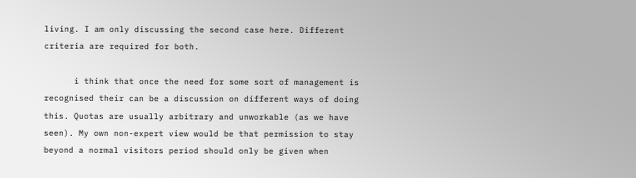living. I am only discussing the second case here. Different criteria are required for both.

      i think that once the need for some sort of management is recognised their can be a discussion on different ways of doing this. Quotas are usually arbitrary and unworkable (as we have seen). My own non-expert view would be that permission to stay beyond a normal visitors period should only be given when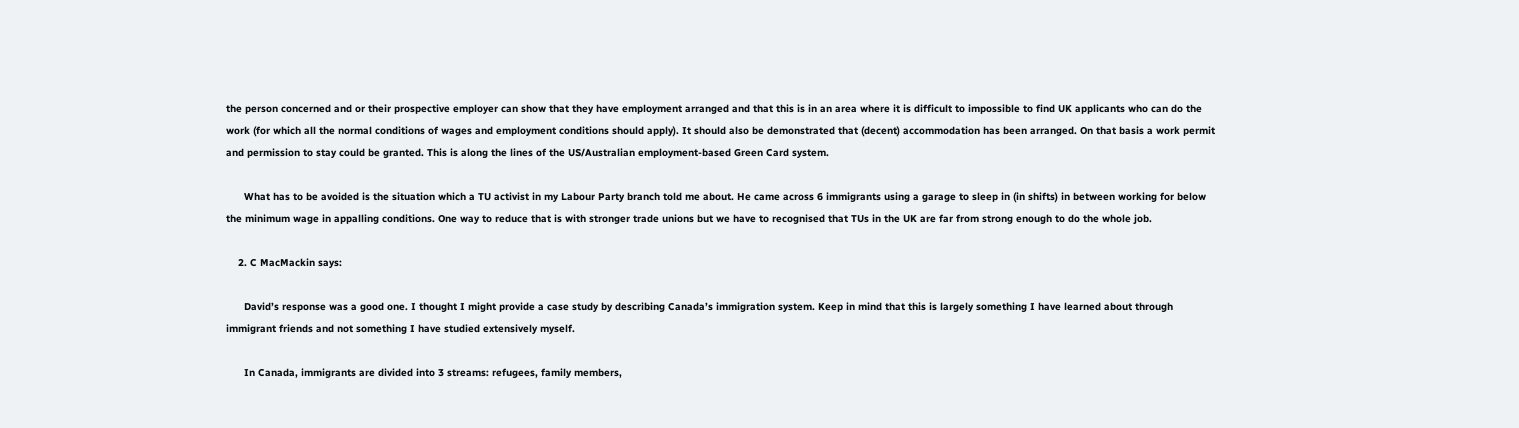the person concerned and or their prospective employer can show that they have employment arranged and that this is in an area where it is difficult to impossible to find UK applicants who can do the work (for which all the normal conditions of wages and employment conditions should apply). It should also be demonstrated that (decent) accommodation has been arranged. On that basis a work permit and permission to stay could be granted. This is along the lines of the US/Australian employment-based Green Card system.

      What has to be avoided is the situation which a TU activist in my Labour Party branch told me about. He came across 6 immigrants using a garage to sleep in (in shifts) in between working for below the minimum wage in appalling conditions. One way to reduce that is with stronger trade unions but we have to recognised that TUs in the UK are far from strong enough to do the whole job.

    2. C MacMackin says:

      David’s response was a good one. I thought I might provide a case study by describing Canada’s immigration system. Keep in mind that this is largely something I have learned about through immigrant friends and not something I have studied extensively myself.

      In Canada, immigrants are divided into 3 streams: refugees, family members,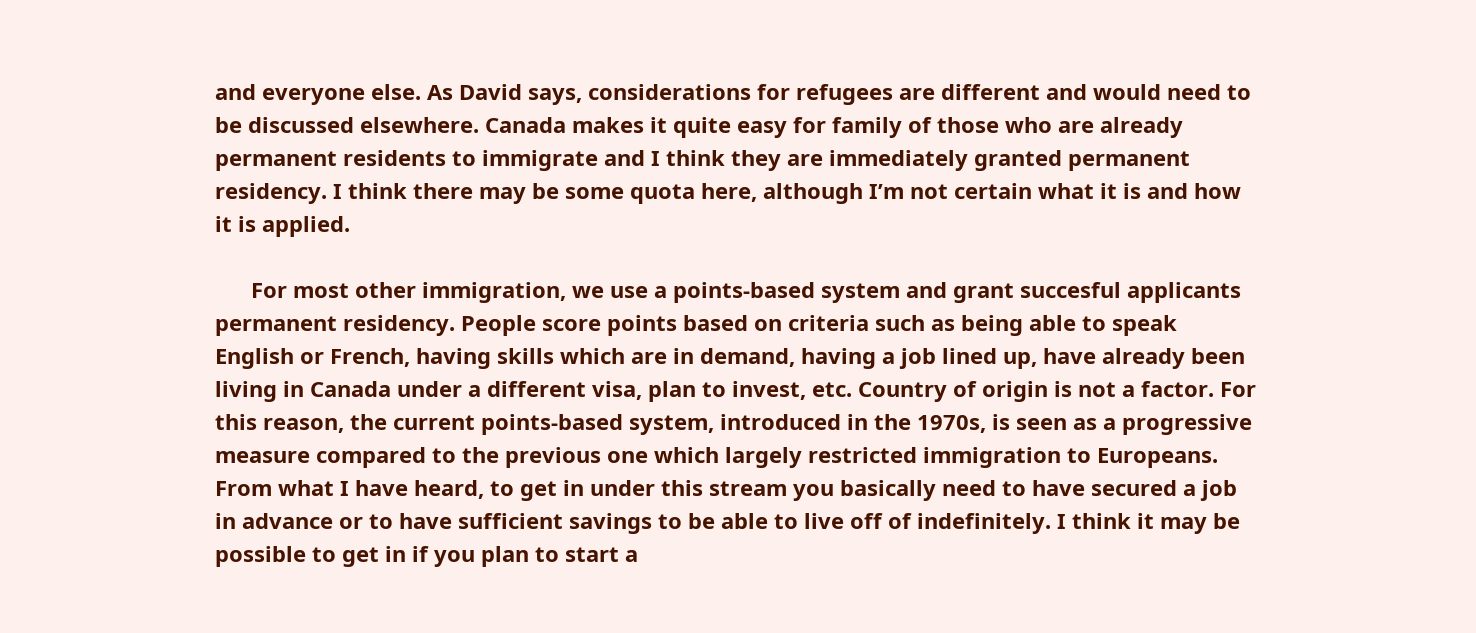and everyone else. As David says, considerations for refugees are different and would need to be discussed elsewhere. Canada makes it quite easy for family of those who are already permanent residents to immigrate and I think they are immediately granted permanent residency. I think there may be some quota here, although I’m not certain what it is and how it is applied.

      For most other immigration, we use a points-based system and grant succesful applicants permanent residency. People score points based on criteria such as being able to speak English or French, having skills which are in demand, having a job lined up, have already been living in Canada under a different visa, plan to invest, etc. Country of origin is not a factor. For this reason, the current points-based system, introduced in the 1970s, is seen as a progressive measure compared to the previous one which largely restricted immigration to Europeans. From what I have heard, to get in under this stream you basically need to have secured a job in advance or to have sufficient savings to be able to live off of indefinitely. I think it may be possible to get in if you plan to start a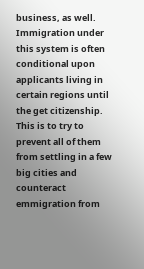business, as well. Immigration under this system is often conditional upon applicants living in certain regions until the get citizenship. This is to try to prevent all of them from settling in a few big cities and counteract emmigration from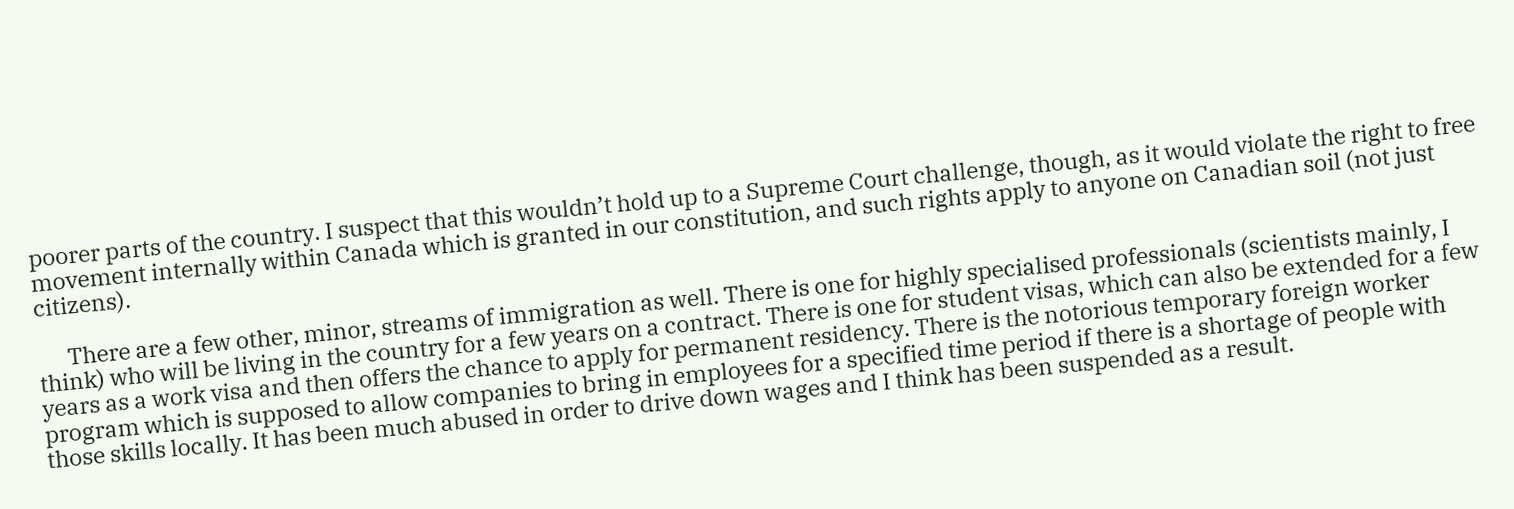poorer parts of the country. I suspect that this wouldn’t hold up to a Supreme Court challenge, though, as it would violate the right to free movement internally within Canada which is granted in our constitution, and such rights apply to anyone on Canadian soil (not just citizens).

      There are a few other, minor, streams of immigration as well. There is one for highly specialised professionals (scientists mainly, I think) who will be living in the country for a few years on a contract. There is one for student visas, which can also be extended for a few years as a work visa and then offers the chance to apply for permanent residency. There is the notorious temporary foreign worker program which is supposed to allow companies to bring in employees for a specified time period if there is a shortage of people with those skills locally. It has been much abused in order to drive down wages and I think has been suspended as a result.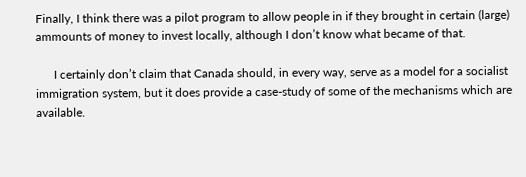Finally, I think there was a pilot program to allow people in if they brought in certain (large) ammounts of money to invest locally, although I don’t know what became of that.

      I certainly don’t claim that Canada should, in every way, serve as a model for a socialist immigration system, but it does provide a case-study of some of the mechanisms which are available.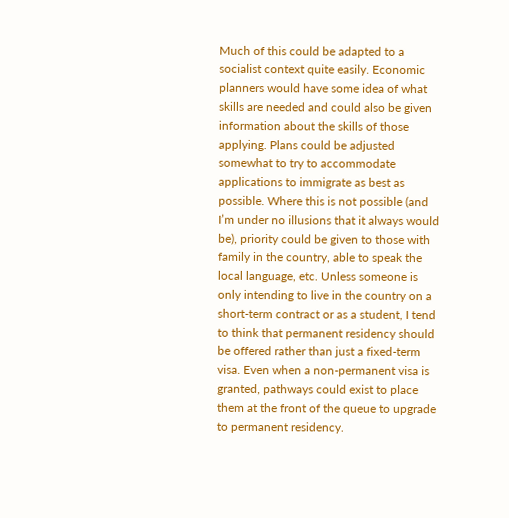Much of this could be adapted to a socialist context quite easily. Economic planners would have some idea of what skills are needed and could also be given information about the skills of those applying. Plans could be adjusted somewhat to try to accommodate applications to immigrate as best as possible. Where this is not possible (and I’m under no illusions that it always would be), priority could be given to those with family in the country, able to speak the local language, etc. Unless someone is only intending to live in the country on a short-term contract or as a student, I tend to think that permanent residency should be offered rather than just a fixed-term visa. Even when a non-permanent visa is granted, pathways could exist to place them at the front of the queue to upgrade to permanent residency.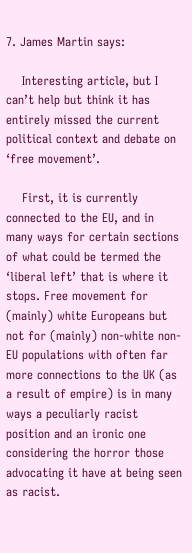7. James Martin says:

    Interesting article, but I can’t help but think it has entirely missed the current political context and debate on ‘free movement’.

    First, it is currently connected to the EU, and in many ways for certain sections of what could be termed the ‘liberal left’ that is where it stops. Free movement for (mainly) white Europeans but not for (mainly) non-white non-EU populations with often far more connections to the UK (as a result of empire) is in many ways a peculiarly racist position and an ironic one considering the horror those advocating it have at being seen as racist.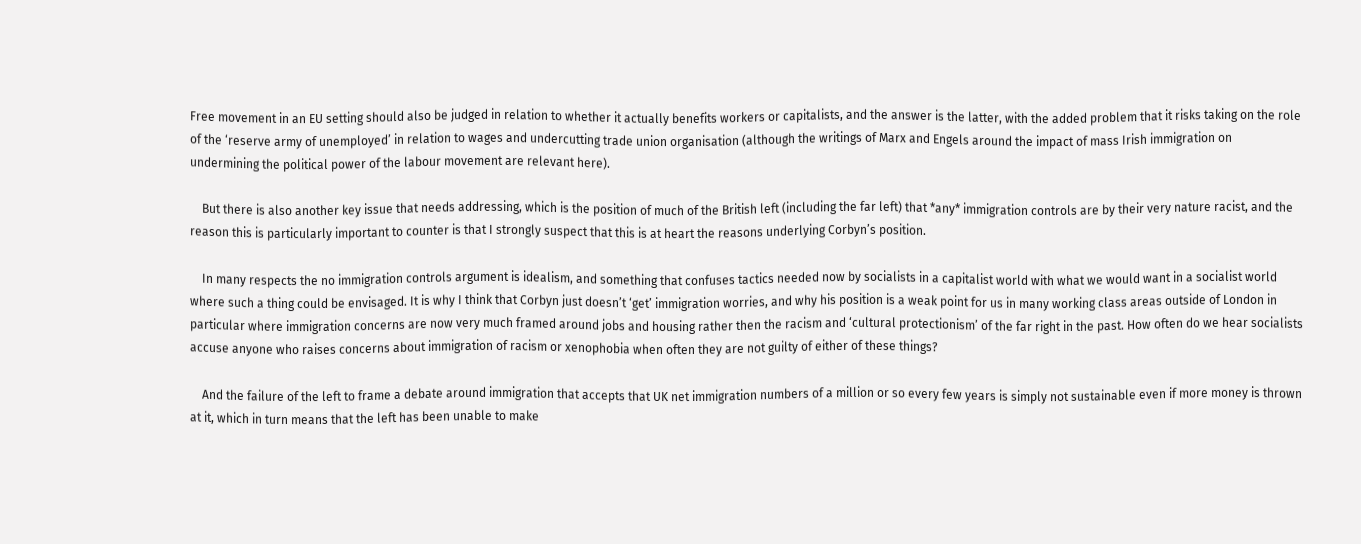Free movement in an EU setting should also be judged in relation to whether it actually benefits workers or capitalists, and the answer is the latter, with the added problem that it risks taking on the role of the ‘reserve army of unemployed’ in relation to wages and undercutting trade union organisation (although the writings of Marx and Engels around the impact of mass Irish immigration on undermining the political power of the labour movement are relevant here).

    But there is also another key issue that needs addressing, which is the position of much of the British left (including the far left) that *any* immigration controls are by their very nature racist, and the reason this is particularly important to counter is that I strongly suspect that this is at heart the reasons underlying Corbyn’s position.

    In many respects the no immigration controls argument is idealism, and something that confuses tactics needed now by socialists in a capitalist world with what we would want in a socialist world where such a thing could be envisaged. It is why I think that Corbyn just doesn’t ‘get’ immigration worries, and why his position is a weak point for us in many working class areas outside of London in particular where immigration concerns are now very much framed around jobs and housing rather then the racism and ‘cultural protectionism’ of the far right in the past. How often do we hear socialists accuse anyone who raises concerns about immigration of racism or xenophobia when often they are not guilty of either of these things?

    And the failure of the left to frame a debate around immigration that accepts that UK net immigration numbers of a million or so every few years is simply not sustainable even if more money is thrown at it, which in turn means that the left has been unable to make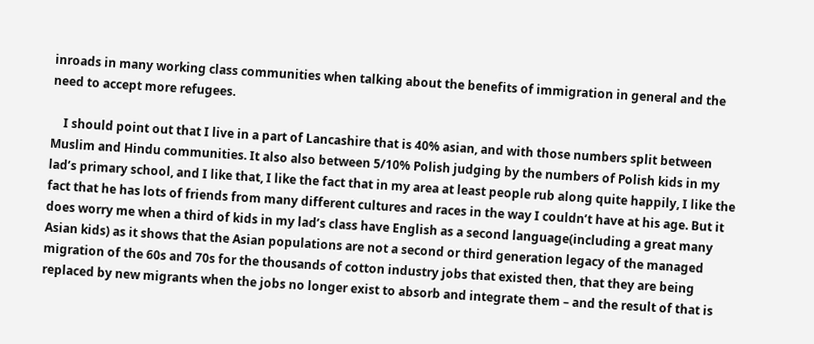inroads in many working class communities when talking about the benefits of immigration in general and the need to accept more refugees.

    I should point out that I live in a part of Lancashire that is 40% asian, and with those numbers split between Muslim and Hindu communities. It also also between 5/10% Polish judging by the numbers of Polish kids in my lad’s primary school, and I like that, I like the fact that in my area at least people rub along quite happily, I like the fact that he has lots of friends from many different cultures and races in the way I couldn’t have at his age. But it does worry me when a third of kids in my lad’s class have English as a second language(including a great many Asian kids) as it shows that the Asian populations are not a second or third generation legacy of the managed migration of the 60s and 70s for the thousands of cotton industry jobs that existed then, that they are being replaced by new migrants when the jobs no longer exist to absorb and integrate them – and the result of that is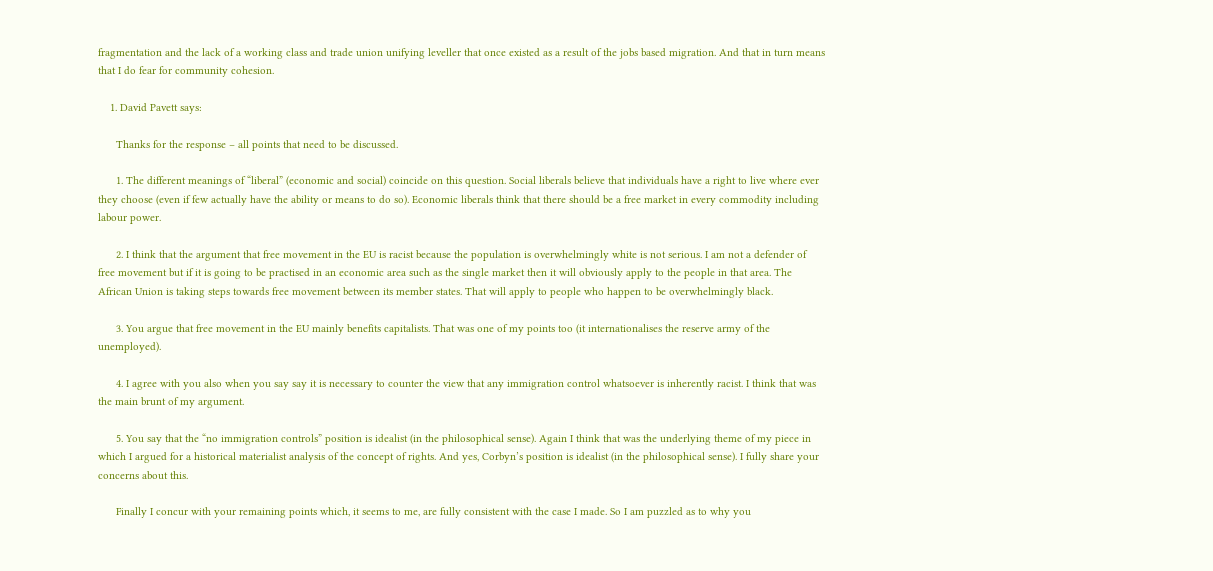fragmentation and the lack of a working class and trade union unifying leveller that once existed as a result of the jobs based migration. And that in turn means that I do fear for community cohesion.

    1. David Pavett says:

      Thanks for the response – all points that need to be discussed.

      1. The different meanings of “liberal” (economic and social) coincide on this question. Social liberals believe that individuals have a right to live where ever they choose (even if few actually have the ability or means to do so). Economic liberals think that there should be a free market in every commodity including labour power.

      2. I think that the argument that free movement in the EU is racist because the population is overwhelmingly white is not serious. I am not a defender of free movement but if it is going to be practised in an economic area such as the single market then it will obviously apply to the people in that area. The African Union is taking steps towards free movement between its member states. That will apply to people who happen to be overwhelmingly black.

      3. You argue that free movement in the EU mainly benefits capitalists. That was one of my points too (it internationalises the reserve army of the unemployed).

      4. I agree with you also when you say say it is necessary to counter the view that any immigration control whatsoever is inherently racist. I think that was the main brunt of my argument.

      5. You say that the “no immigration controls” position is idealist (in the philosophical sense). Again I think that was the underlying theme of my piece in which I argued for a historical materialist analysis of the concept of rights. And yes, Corbyn’s position is idealist (in the philosophical sense). I fully share your concerns about this.

      Finally I concur with your remaining points which, it seems to me, are fully consistent with the case I made. So I am puzzled as to why you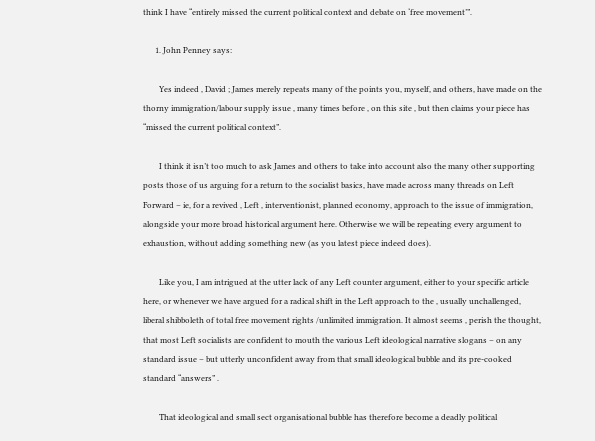think I have “entirely missed the current political context and debate on ‘free movement’”.

      1. John Penney says:

        Yes indeed , David ; James merely repeats many of the points you, myself, and others, have made on the thorny immigration/labour supply issue , many times before , on this site , but then claims your piece has “missed the current political context”.

        I think it isn’t too much to ask James and others to take into account also the many other supporting posts those of us arguing for a return to the socialist basics, have made across many threads on Left Forward – ie, for a revived , Left , interventionist, planned economy, approach to the issue of immigration, alongside your more broad historical argument here. Otherwise we will be repeating every argument to exhaustion, without adding something new (as you latest piece indeed does).

        Like you, I am intrigued at the utter lack of any Left counter argument, either to your specific article here, or whenever we have argued for a radical shift in the Left approach to the , usually unchallenged, liberal shibboleth of total free movement rights /unlimited immigration. It almost seems , perish the thought, that most Left socialists are confident to mouth the various Left ideological narrative slogans – on any standard issue – but utterly unconfident away from that small ideological bubble and its pre-cooked standard “answers” .

        That ideological and small sect organisational bubble has therefore become a deadly political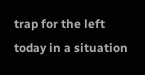trap for the left today in a situation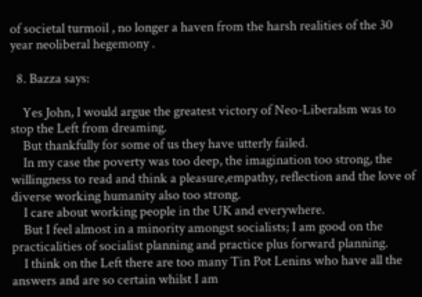of societal turmoil , no longer a haven from the harsh realities of the 30 year neoliberal hegemony .

  8. Bazza says:

    Yes John, I would argue the greatest victory of Neo-Liberalsm was to stop the Left from dreaming.
    But thankfully for some of us they have utterly failed.
    In my case the poverty was too deep, the imagination too strong, the willingness to read and think a pleasure,empathy, reflection and the love of diverse working humanity also too strong.
    I care about working people in the UK and everywhere.
    But I feel almost in a minority amongst socialists; I am good on the practicalities of socialist planning and practice plus forward planning.
    I think on the Left there are too many Tin Pot Lenins who have all the answers and are so certain whilst I am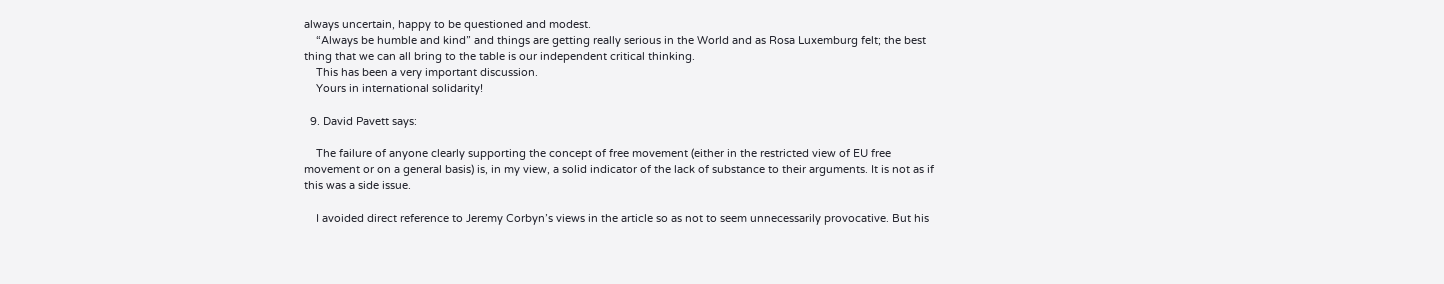always uncertain, happy to be questioned and modest.
    “Always be humble and kind” and things are getting really serious in the World and as Rosa Luxemburg felt; the best thing that we can all bring to the table is our independent critical thinking.
    This has been a very important discussion.
    Yours in international solidarity!

  9. David Pavett says:

    The failure of anyone clearly supporting the concept of free movement (either in the restricted view of EU free movement or on a general basis) is, in my view, a solid indicator of the lack of substance to their arguments. It is not as if this was a side issue.

    I avoided direct reference to Jeremy Corbyn’s views in the article so as not to seem unnecessarily provocative. But his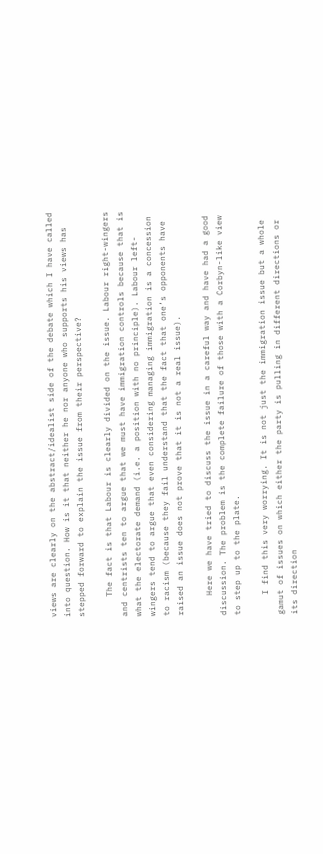views are clearly on the abstract/idealist side of the debate which I have called into question. How is it that neither he nor anyone who supports his views has stepped forward to explain the issue from their perspective?

    The fact is that Labour is clearly divided on the issue. Labour right-wingers and centrists ten to argue that we must have immigration controls because that is what the electorate demand (i.e. a position with no principle). Labour left-wingers tend to argue that even considering managing immigration is a concession to racism (because they fail understand that the fact that one’s opponents have raised an issue does not prove that it is not a real issue).

    Here we have tried to discuss the issue in a careful way and have had a good discussion. The problem is the complete failure of those with a Corbyn-like view to step up to the plate.

    I find this very worrying. It is not just the immigration issue but a whole gamut of issues on which either the party is pulling in different directions or its direction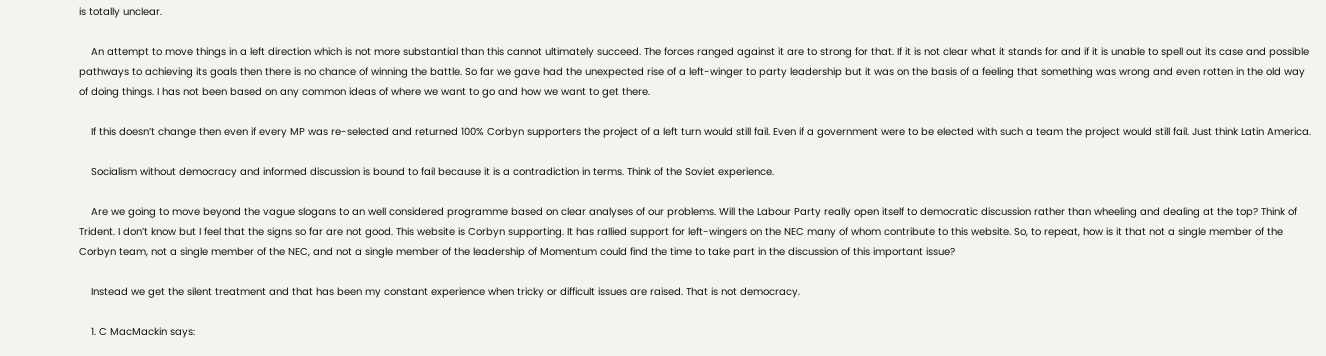is totally unclear.

    An attempt to move things in a left direction which is not more substantial than this cannot ultimately succeed. The forces ranged against it are to strong for that. If it is not clear what it stands for and if it is unable to spell out its case and possible pathways to achieving its goals then there is no chance of winning the battle. So far we gave had the unexpected rise of a left-winger to party leadership but it was on the basis of a feeling that something was wrong and even rotten in the old way of doing things. I has not been based on any common ideas of where we want to go and how we want to get there.

    If this doesn’t change then even if every MP was re-selected and returned 100% Corbyn supporters the project of a left turn would still fail. Even if a government were to be elected with such a team the project would still fail. Just think Latin America.

    Socialism without democracy and informed discussion is bound to fail because it is a contradiction in terms. Think of the Soviet experience.

    Are we going to move beyond the vague slogans to an well considered programme based on clear analyses of our problems. Will the Labour Party really open itself to democratic discussion rather than wheeling and dealing at the top? Think of Trident. I don’t know but I feel that the signs so far are not good. This website is Corbyn supporting. It has rallied support for left-wingers on the NEC many of whom contribute to this website. So, to repeat, how is it that not a single member of the Corbyn team, not a single member of the NEC, and not a single member of the leadership of Momentum could find the time to take part in the discussion of this important issue?

    Instead we get the silent treatment and that has been my constant experience when tricky or difficult issues are raised. That is not democracy.

    1. C MacMackin says: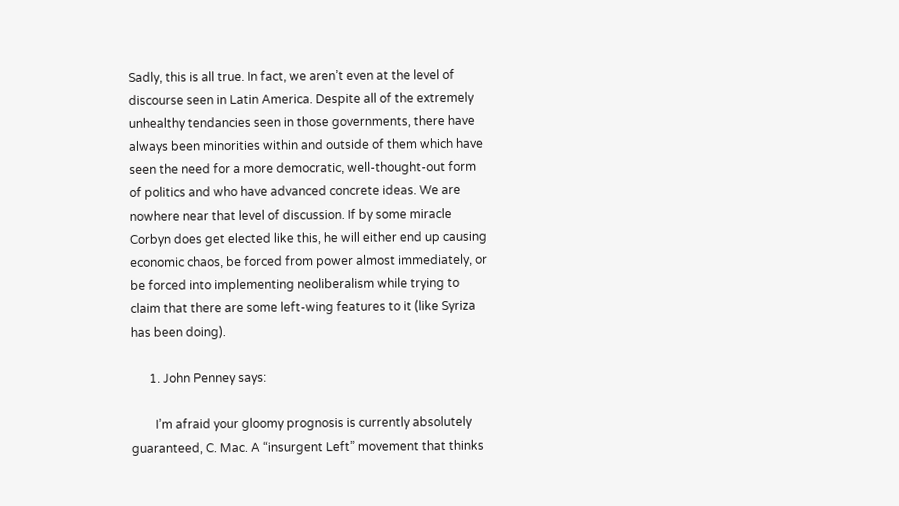Sadly, this is all true. In fact, we aren’t even at the level of discourse seen in Latin America. Despite all of the extremely unhealthy tendancies seen in those governments, there have always been minorities within and outside of them which have seen the need for a more democratic, well-thought-out form of politics and who have advanced concrete ideas. We are nowhere near that level of discussion. If by some miracle Corbyn does get elected like this, he will either end up causing economic chaos, be forced from power almost immediately, or be forced into implementing neoliberalism while trying to claim that there are some left-wing features to it (like Syriza has been doing).

      1. John Penney says:

        I’m afraid your gloomy prognosis is currently absolutely guaranteed, C. Mac. A “insurgent Left” movement that thinks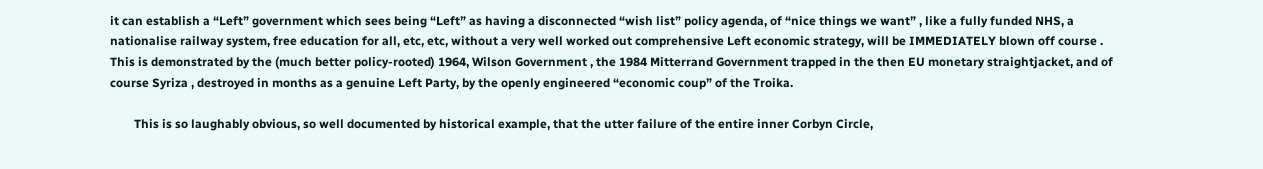it can establish a “Left” government which sees being “Left” as having a disconnected “wish list” policy agenda, of “nice things we want” , like a fully funded NHS, a nationalise railway system, free education for all, etc, etc, without a very well worked out comprehensive Left economic strategy, will be IMMEDIATELY blown off course . This is demonstrated by the (much better policy-rooted) 1964, Wilson Government , the 1984 Mitterrand Government trapped in the then EU monetary straightjacket, and of course Syriza , destroyed in months as a genuine Left Party, by the openly engineered “economic coup” of the Troika.

        This is so laughably obvious, so well documented by historical example, that the utter failure of the entire inner Corbyn Circle,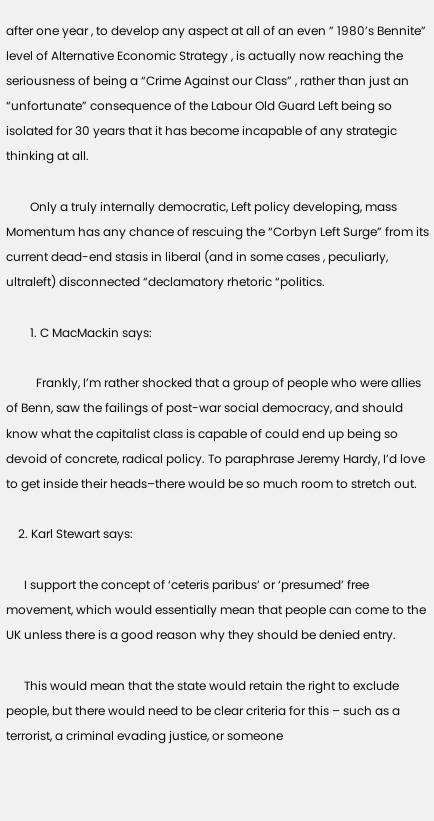after one year , to develop any aspect at all of an even ” 1980’s Bennite” level of Alternative Economic Strategy , is actually now reaching the seriousness of being a “Crime Against our Class” , rather than just an “unfortunate” consequence of the Labour Old Guard Left being so isolated for 30 years that it has become incapable of any strategic thinking at all.

        Only a truly internally democratic, Left policy developing, mass Momentum has any chance of rescuing the “Corbyn Left Surge” from its current dead-end stasis in liberal (and in some cases , peculiarly, ultraleft) disconnected “declamatory rhetoric “politics.

        1. C MacMackin says:

          Frankly, I’m rather shocked that a group of people who were allies of Benn, saw the failings of post-war social democracy, and should know what the capitalist class is capable of could end up being so devoid of concrete, radical policy. To paraphrase Jeremy Hardy, I’d love to get inside their heads–there would be so much room to stretch out.

    2. Karl Stewart says:

      I support the concept of ‘ceteris paribus’ or ‘presumed’ free movement, which would essentially mean that people can come to the UK unless there is a good reason why they should be denied entry.

      This would mean that the state would retain the right to exclude people, but there would need to be clear criteria for this – such as a terrorist, a criminal evading justice, or someone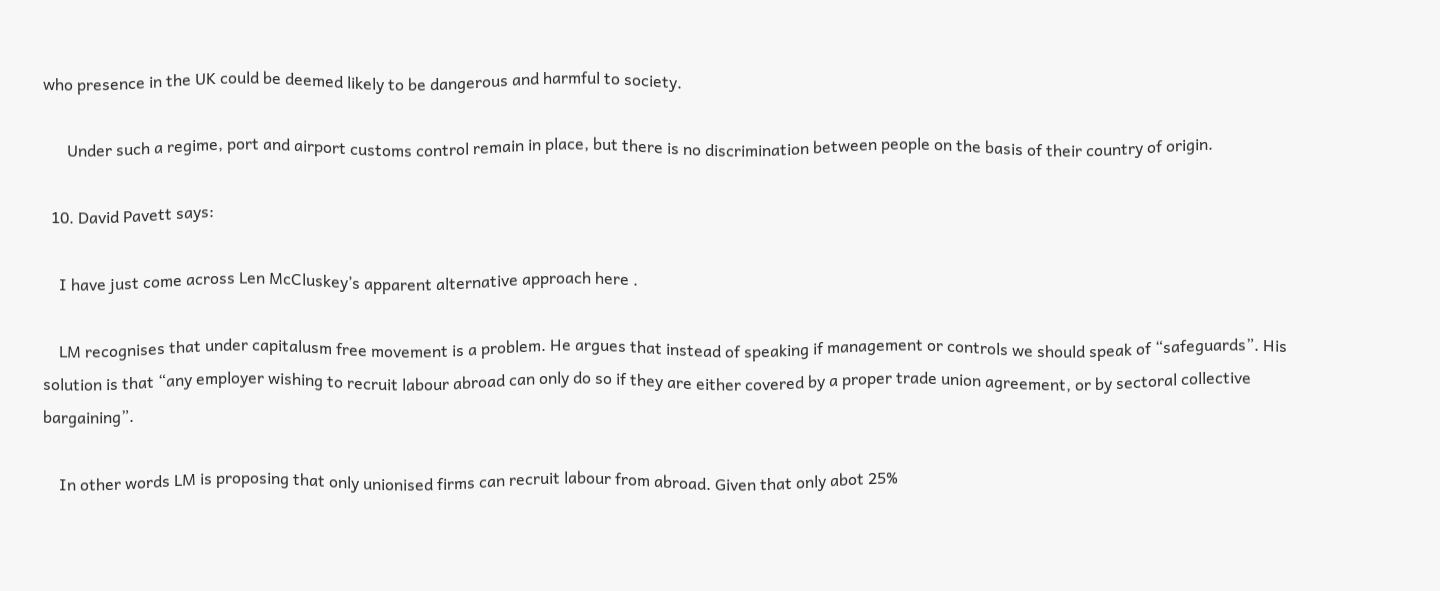who presence in the UK could be deemed likely to be dangerous and harmful to society.

      Under such a regime, port and airport customs control remain in place, but there is no discrimination between people on the basis of their country of origin.

  10. David Pavett says:

    I have just come across Len McCluskey’s apparent alternative approach here .

    LM recognises that under capitalusm free movement is a problem. He argues that instead of speaking if management or controls we should speak of “safeguards”. His solution is that “any employer wishing to recruit labour abroad can only do so if they are either covered by a proper trade union agreement, or by sectoral collective bargaining”.

    In other words LM is proposing that only unionised firms can recruit labour from abroad. Given that only abot 25%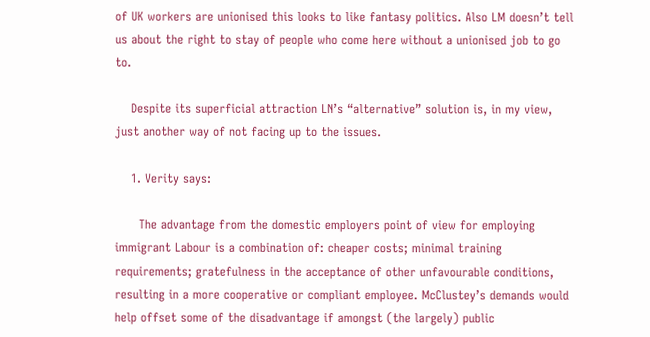of UK workers are unionised this looks to like fantasy politics. Also LM doesn’t tell us about the right to stay of people who come here without a unionised job to go to.

    Despite its superficial attraction LN’s “alternative” solution is, in my view, just another way of not facing up to the issues.

    1. Verity says:

      The advantage from the domestic employers point of view for employing immigrant Labour is a combination of: cheaper costs; minimal training requirements; gratefulness in the acceptance of other unfavourable conditions, resulting in a more cooperative or compliant employee. McClustey’s demands would help offset some of the disadvantage if amongst (the largely) public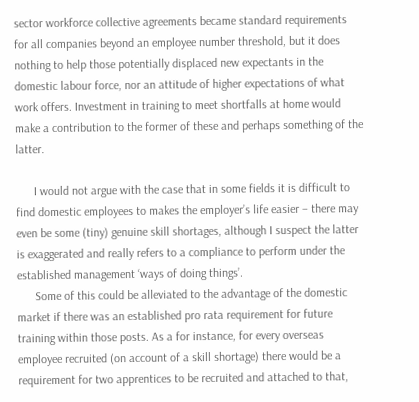sector workforce collective agreements became standard requirements for all companies beyond an employee number threshold, but it does nothing to help those potentially displaced new expectants in the domestic labour force, nor an attitude of higher expectations of what work offers. Investment in training to meet shortfalls at home would make a contribution to the former of these and perhaps something of the latter.

      I would not argue with the case that in some fields it is difficult to find domestic employees to makes the employer’s life easier – there may even be some (tiny) genuine skill shortages, although I suspect the latter is exaggerated and really refers to a compliance to perform under the established management ‘ways of doing things’.
      Some of this could be alleviated to the advantage of the domestic market if there was an established pro rata requirement for future training within those posts. As a for instance, for every overseas employee recruited (on account of a skill shortage) there would be a requirement for two apprentices to be recruited and attached to that,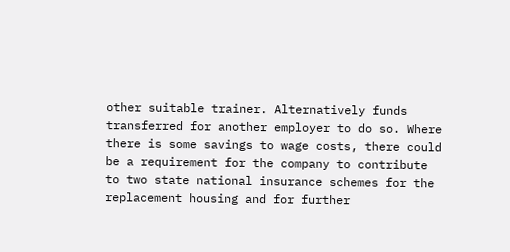other suitable trainer. Alternatively funds transferred for another employer to do so. Where there is some savings to wage costs, there could be a requirement for the company to contribute to two state national insurance schemes for the replacement housing and for further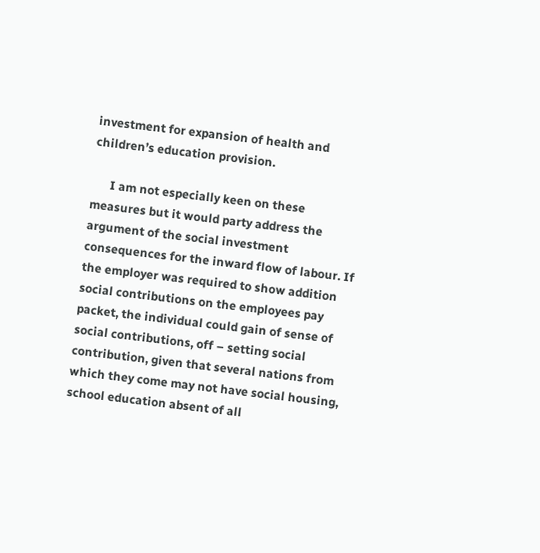investment for expansion of health and children’s education provision.

      I am not especially keen on these measures but it would party address the argument of the social investment consequences for the inward flow of labour. If the employer was required to show addition social contributions on the employees pay packet, the individual could gain of sense of social contributions, off – setting social contribution, given that several nations from which they come may not have social housing, school education absent of all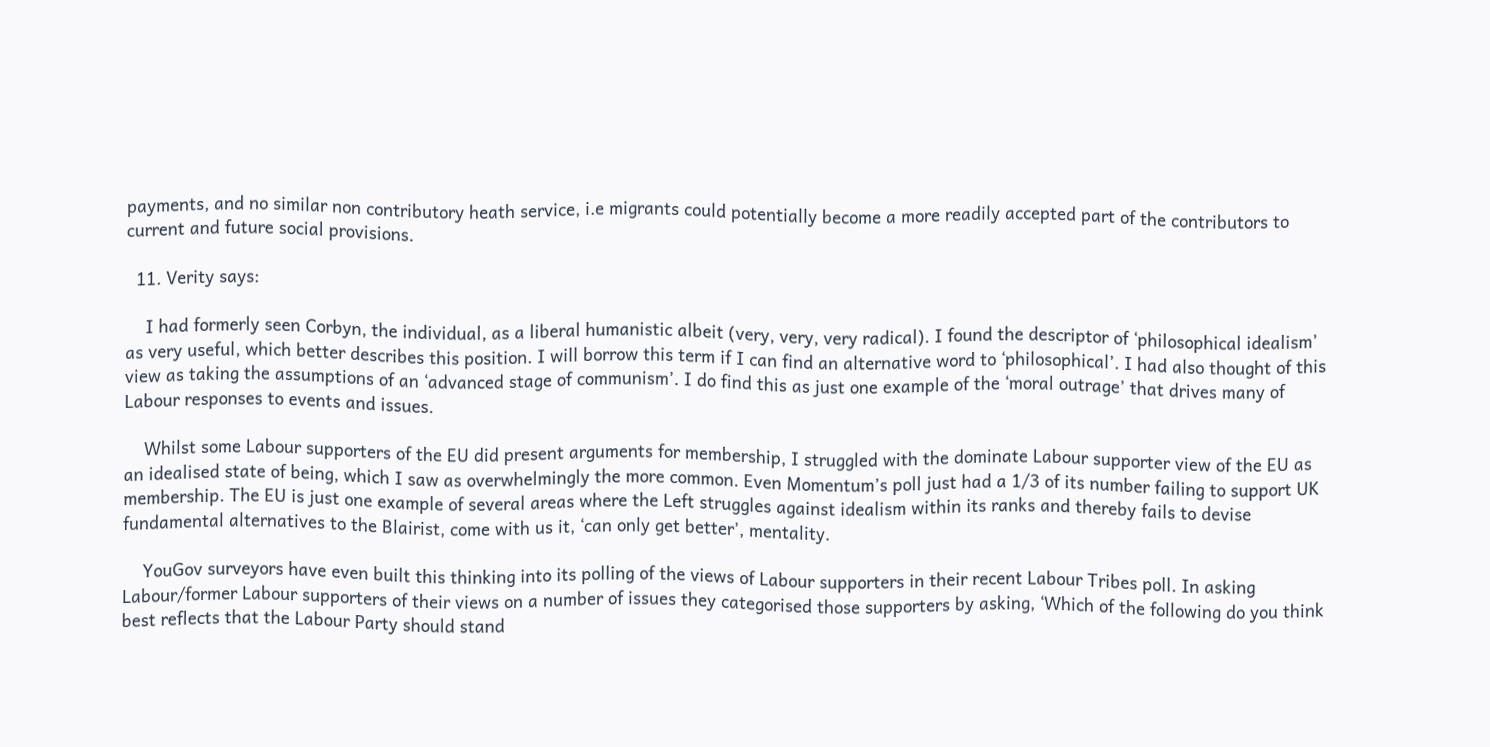payments, and no similar non contributory heath service, i.e migrants could potentially become a more readily accepted part of the contributors to current and future social provisions.

  11. Verity says:

    I had formerly seen Corbyn, the individual, as a liberal humanistic albeit (very, very, very radical). I found the descriptor of ‘philosophical idealism’ as very useful, which better describes this position. I will borrow this term if I can find an alternative word to ‘philosophical’. I had also thought of this view as taking the assumptions of an ‘advanced stage of communism’. I do find this as just one example of the ‘moral outrage’ that drives many of Labour responses to events and issues.

    Whilst some Labour supporters of the EU did present arguments for membership, I struggled with the dominate Labour supporter view of the EU as an idealised state of being, which I saw as overwhelmingly the more common. Even Momentum’s poll just had a 1/3 of its number failing to support UK membership. The EU is just one example of several areas where the Left struggles against idealism within its ranks and thereby fails to devise fundamental alternatives to the Blairist, come with us it, ‘can only get better’, mentality.

    YouGov surveyors have even built this thinking into its polling of the views of Labour supporters in their recent Labour Tribes poll. In asking Labour/former Labour supporters of their views on a number of issues they categorised those supporters by asking, ‘Which of the following do you think best reflects that the Labour Party should stand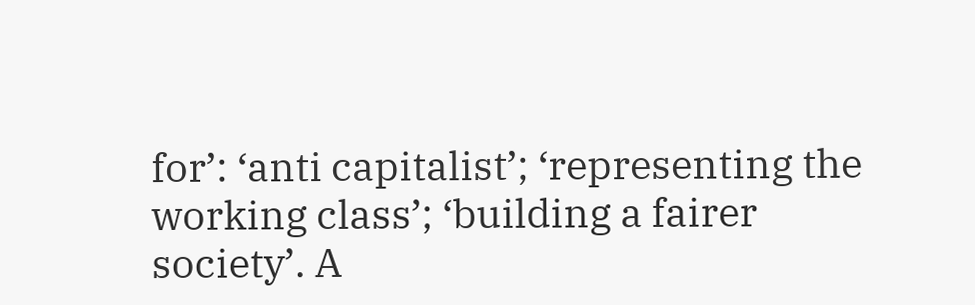for’: ‘anti capitalist’; ‘representing the working class’; ‘building a fairer society’. A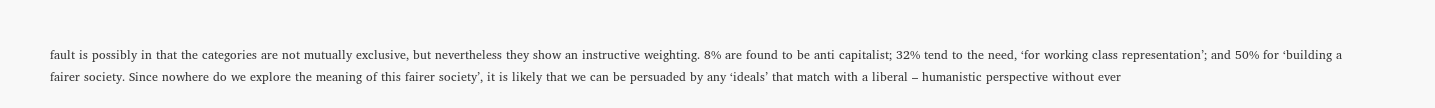fault is possibly in that the categories are not mutually exclusive, but nevertheless they show an instructive weighting. 8% are found to be anti capitalist; 32% tend to the need, ‘for working class representation’; and 50% for ‘building a fairer society. Since nowhere do we explore the meaning of this fairer society’, it is likely that we can be persuaded by any ‘ideals’ that match with a liberal – humanistic perspective without ever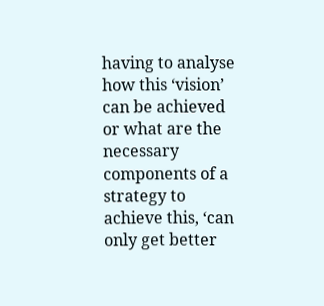having to analyse how this ‘vision’ can be achieved or what are the necessary components of a strategy to achieve this, ‘can only get better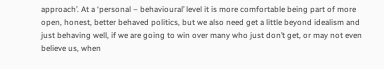approach’. At a ‘personal – behavioural’ level it is more comfortable being part of more open, honest, better behaved politics, but we also need get a little beyond idealism and just behaving well, if we are going to win over many who just don’t get, or may not even believe us, when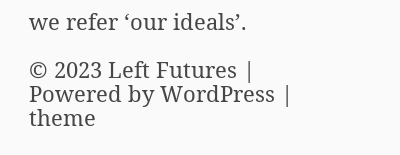we refer ‘our ideals’.

© 2023 Left Futures | Powered by WordPress | theme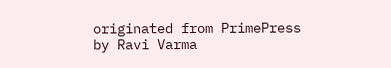originated from PrimePress by Ravi Varma